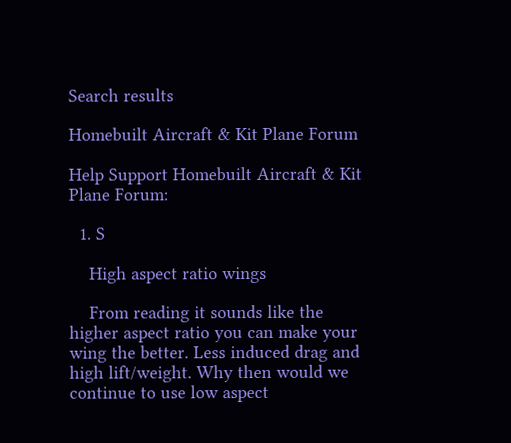Search results

Homebuilt Aircraft & Kit Plane Forum

Help Support Homebuilt Aircraft & Kit Plane Forum:

  1. S

    High aspect ratio wings

    From reading it sounds like the higher aspect ratio you can make your wing the better. Less induced drag and high lift/weight. Why then would we continue to use low aspect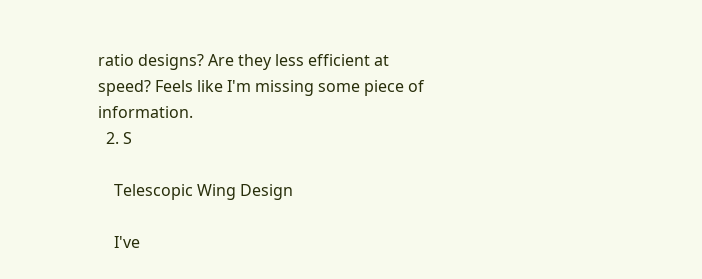ratio designs? Are they less efficient at speed? Feels like I'm missing some piece of information.
  2. S

    Telescopic Wing Design

    I've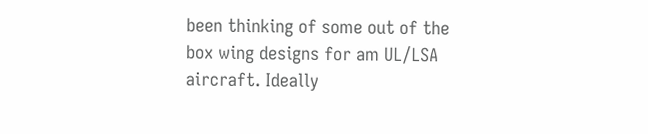been thinking of some out of the box wing designs for am UL/LSA aircraft. Ideally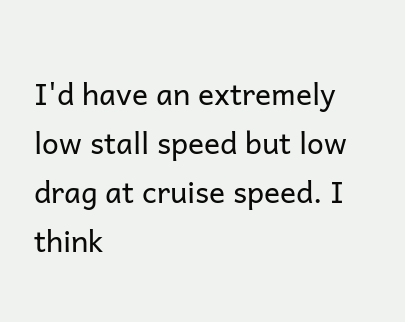I'd have an extremely low stall speed but low drag at cruise speed. I think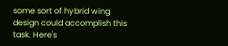some sort of hybrid wing design could accomplish this task. Here's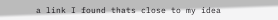a link I found thats close to my idea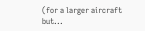(for a larger aircraft but...